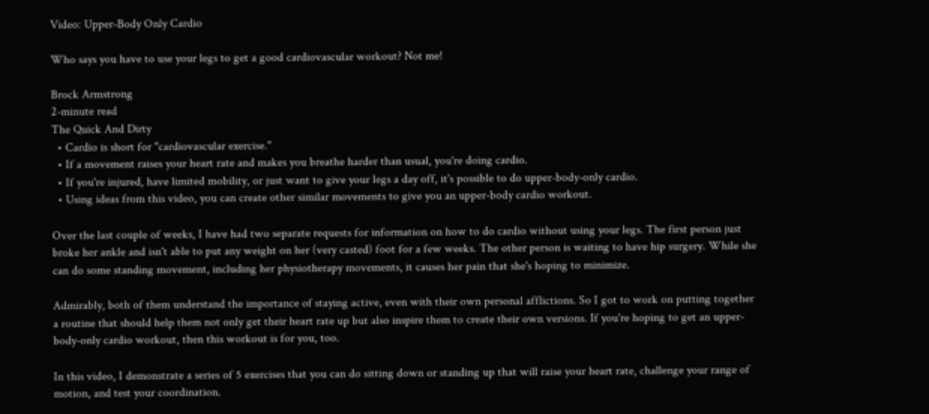Video: Upper-Body Only Cardio

Who says you have to use your legs to get a good cardiovascular workout? Not me!

Brock Armstrong
2-minute read
The Quick And Dirty
  • Cardio is short for "cardiovascular exercise."
  • If a movement raises your heart rate and makes you breathe harder than usual, you're doing cardio.
  • If you're injured, have limited mobility, or just want to give your legs a day off, it's possible to do upper-body-only cardio.
  • Using ideas from this video, you can create other similar movements to give you an upper-body cardio workout.

Over the last couple of weeks, I have had two separate requests for information on how to do cardio without using your legs. The first person just broke her ankle and isn't able to put any weight on her (very casted) foot for a few weeks. The other person is waiting to have hip surgery. While she can do some standing movement, including her physiotherapy movements, it causes her pain that she's hoping to minimize.

Admirably, both of them understand the importance of staying active, even with their own personal afflictions. So I got to work on putting together a routine that should help them not only get their heart rate up but also inspire them to create their own versions. If you're hoping to get an upper-body-only cardio workout, then this workout is for you, too.

In this video, I demonstrate a series of 5 exercises that you can do sitting down or standing up that will raise your heart rate, challenge your range of motion, and test your coordination.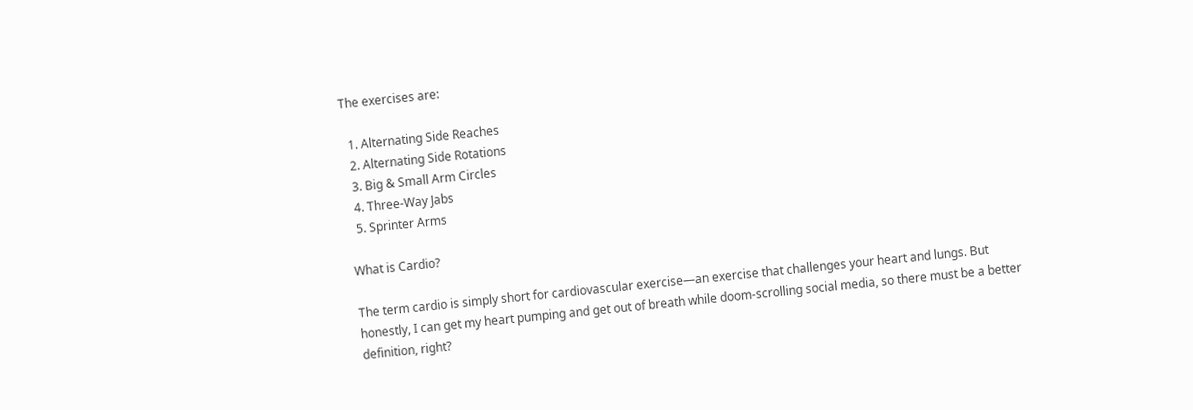The exercises are:

  1. Alternating Side Reaches
  2. Alternating Side Rotations
  3. Big & Small Arm Circles
  4. Three-Way Jabs
  5. Sprinter Arms

What is Cardio?

The term cardio is simply short for cardiovascular exercise—an exercise that challenges your heart and lungs. But honestly, I can get my heart pumping and get out of breath while doom-scrolling social media, so there must be a better definition, right?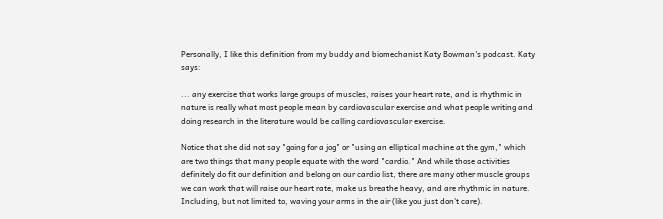Personally, I like this definition from my buddy and biomechanist Katy Bowman's podcast. Katy says:

... any exercise that works large groups of muscles, raises your heart rate, and is rhythmic in nature is really what most people mean by cardiovascular exercise and what people writing and doing research in the literature would be calling cardiovascular exercise.

Notice that she did not say "going for a jog" or "using an elliptical machine at the gym," which are two things that many people equate with the word "cardio." And while those activities definitely do fit our definition and belong on our cardio list, there are many other muscle groups we can work that will raise our heart rate, make us breathe heavy, and are rhythmic in nature. Including, but not limited to, waving your arms in the air (like you just don't care).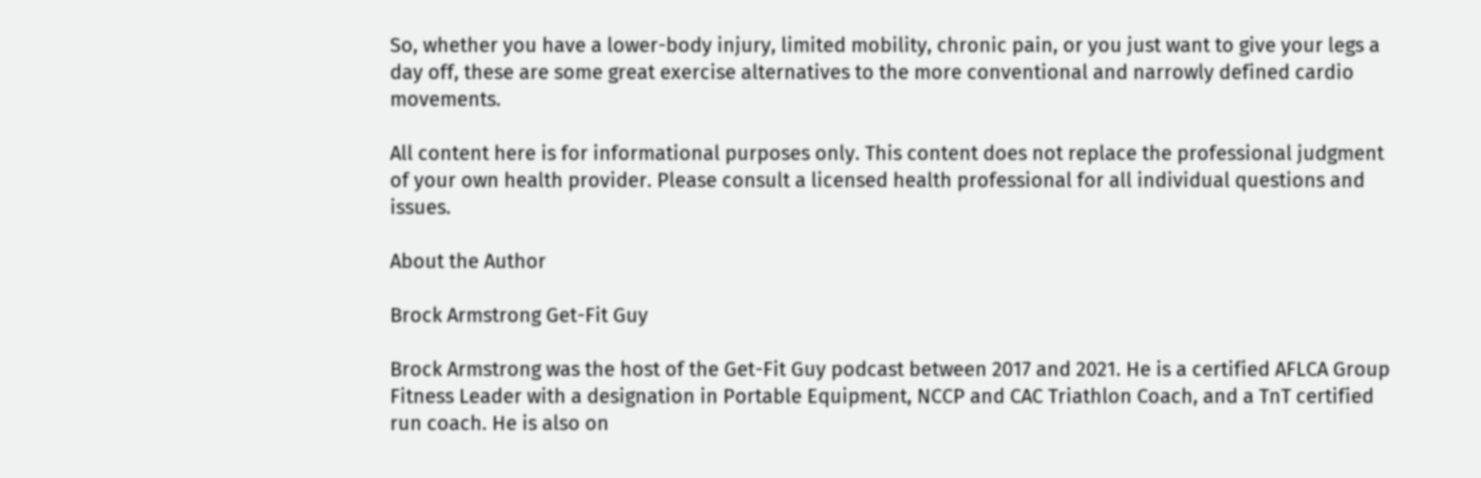So, whether you have a lower-body injury, limited mobility, chronic pain, or you just want to give your legs a day off, these are some great exercise alternatives to the more conventional and narrowly defined cardio movements.

All content here is for informational purposes only. This content does not replace the professional judgment of your own health provider. Please consult a licensed health professional for all individual questions and issues.

About the Author

Brock Armstrong Get-Fit Guy

Brock Armstrong was the host of the Get-Fit Guy podcast between 2017 and 2021. He is a certified AFLCA Group Fitness Leader with a designation in Portable Equipment, NCCP and CAC Triathlon Coach, and a TnT certified run coach. He is also on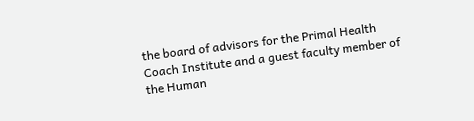the board of advisors for the Primal Health Coach Institute and a guest faculty member of the Human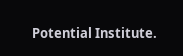Potential Institute.